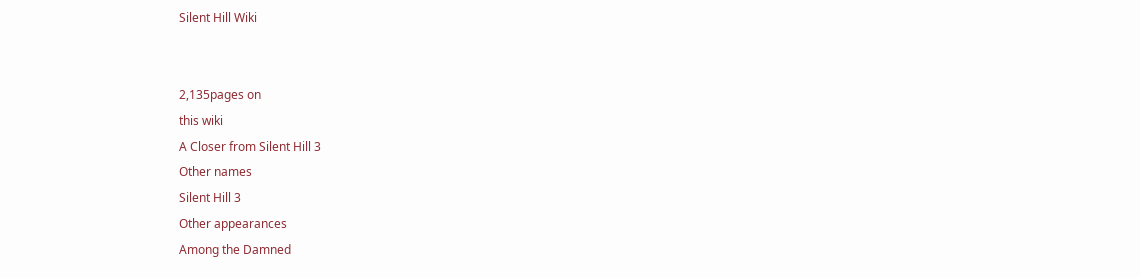Silent Hill Wiki


2,135pages on
this wiki
A Closer from Silent Hill 3
Other names
Silent Hill 3
Other appearances
Among the Damned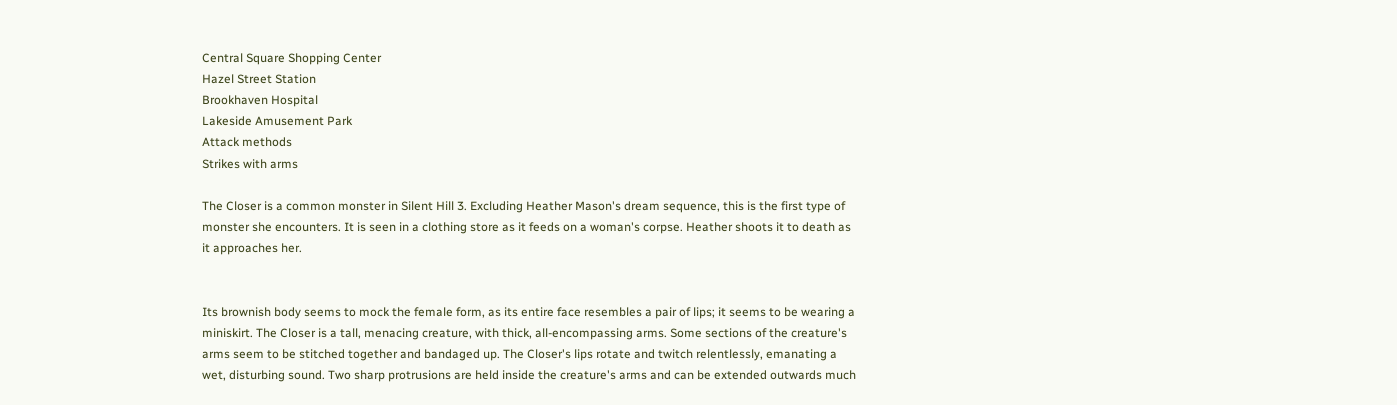Central Square Shopping Center
Hazel Street Station
Brookhaven Hospital
Lakeside Amusement Park
Attack methods
Strikes with arms

The Closer is a common monster in Silent Hill 3. Excluding Heather Mason's dream sequence, this is the first type of monster she encounters. It is seen in a clothing store as it feeds on a woman's corpse. Heather shoots it to death as it approaches her.


Its brownish body seems to mock the female form, as its entire face resembles a pair of lips; it seems to be wearing a miniskirt. The Closer is a tall, menacing creature, with thick, all-encompassing arms. Some sections of the creature's arms seem to be stitched together and bandaged up. The Closer's lips rotate and twitch relentlessly, emanating a wet, disturbing sound. Two sharp protrusions are held inside the creature's arms and can be extended outwards much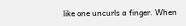like one uncurls a finger. When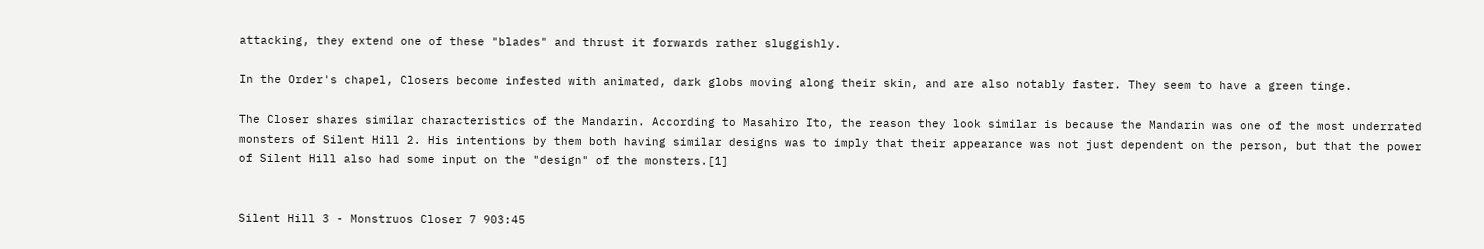attacking, they extend one of these "blades" and thrust it forwards rather sluggishly.

In the Order's chapel, Closers become infested with animated, dark globs moving along their skin, and are also notably faster. They seem to have a green tinge.

The Closer shares similar characteristics of the Mandarin. According to Masahiro Ito, the reason they look similar is because the Mandarin was one of the most underrated monsters of Silent Hill 2. His intentions by them both having similar designs was to imply that their appearance was not just dependent on the person, but that the power of Silent Hill also had some input on the "design" of the monsters.[1]


Silent Hill 3 - Monstruos Closer 7 903:45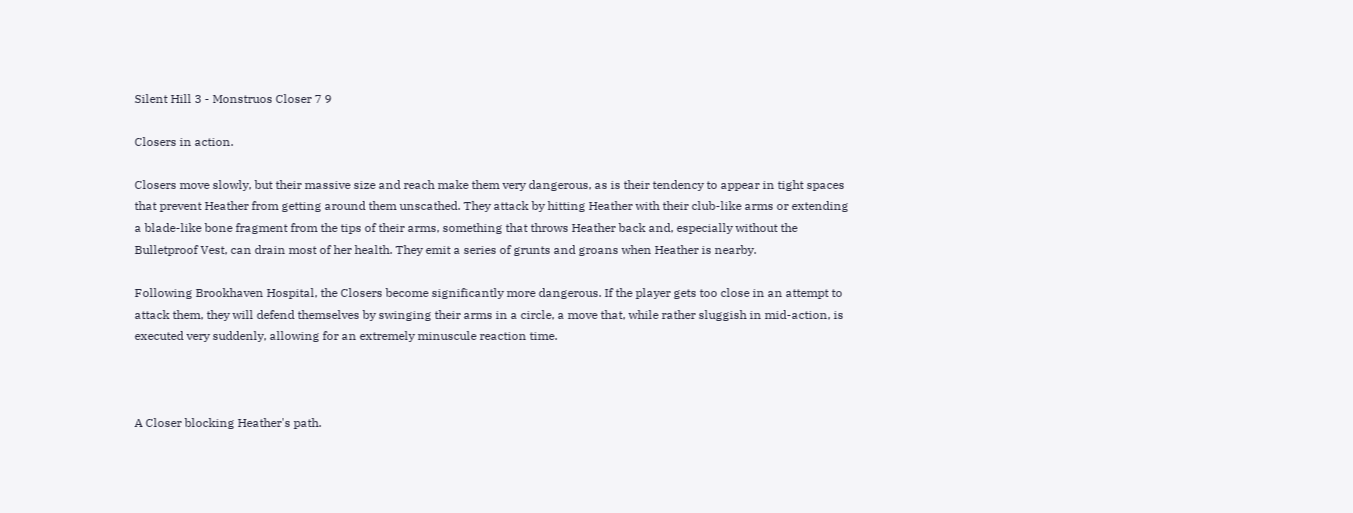Silent Hill 3 - Monstruos Closer 7 9

Closers in action.

Closers move slowly, but their massive size and reach make them very dangerous, as is their tendency to appear in tight spaces that prevent Heather from getting around them unscathed. They attack by hitting Heather with their club-like arms or extending a blade-like bone fragment from the tips of their arms, something that throws Heather back and, especially without the Bulletproof Vest, can drain most of her health. They emit a series of grunts and groans when Heather is nearby.

Following Brookhaven Hospital, the Closers become significantly more dangerous. If the player gets too close in an attempt to attack them, they will defend themselves by swinging their arms in a circle, a move that, while rather sluggish in mid-action, is executed very suddenly, allowing for an extremely minuscule reaction time.



A Closer blocking Heather's path.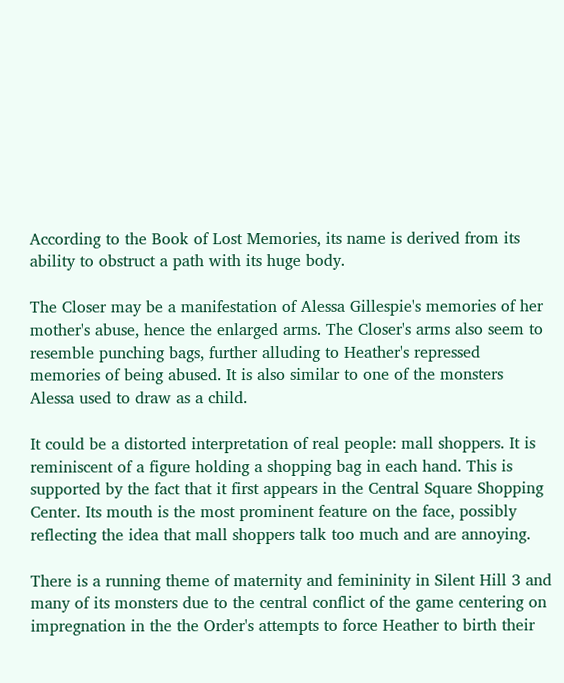According to the Book of Lost Memories, its name is derived from its ability to obstruct a path with its huge body.

The Closer may be a manifestation of Alessa Gillespie's memories of her mother's abuse, hence the enlarged arms. The Closer's arms also seem to resemble punching bags, further alluding to Heather's repressed memories of being abused. It is also similar to one of the monsters Alessa used to draw as a child.

It could be a distorted interpretation of real people: mall shoppers. It is reminiscent of a figure holding a shopping bag in each hand. This is supported by the fact that it first appears in the Central Square Shopping Center. Its mouth is the most prominent feature on the face, possibly reflecting the idea that mall shoppers talk too much and are annoying.

There is a running theme of maternity and femininity in Silent Hill 3 and many of its monsters due to the central conflict of the game centering on impregnation in the the Order's attempts to force Heather to birth their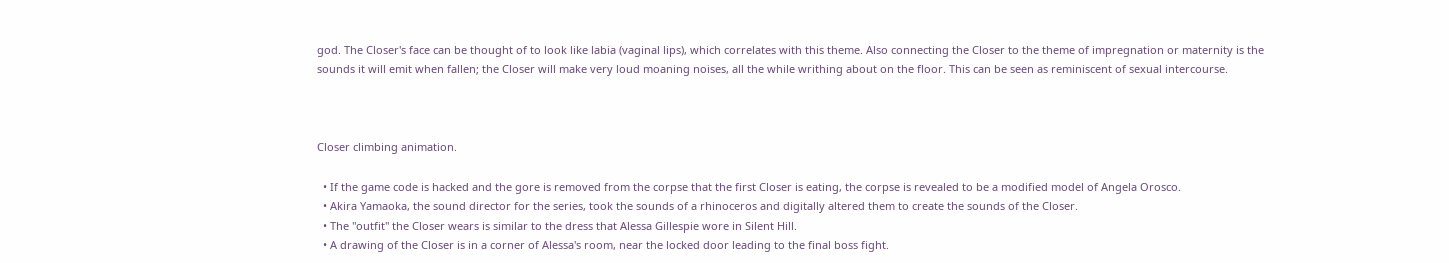god. The Closer's face can be thought of to look like labia (vaginal lips), which correlates with this theme. Also connecting the Closer to the theme of impregnation or maternity is the sounds it will emit when fallen; the Closer will make very loud moaning noises, all the while writhing about on the floor. This can be seen as reminiscent of sexual intercourse.



Closer climbing animation.

  • If the game code is hacked and the gore is removed from the corpse that the first Closer is eating, the corpse is revealed to be a modified model of Angela Orosco.
  • Akira Yamaoka, the sound director for the series, took the sounds of a rhinoceros and digitally altered them to create the sounds of the Closer.
  • The "outfit" the Closer wears is similar to the dress that Alessa Gillespie wore in Silent Hill.
  • A drawing of the Closer is in a corner of Alessa's room, near the locked door leading to the final boss fight.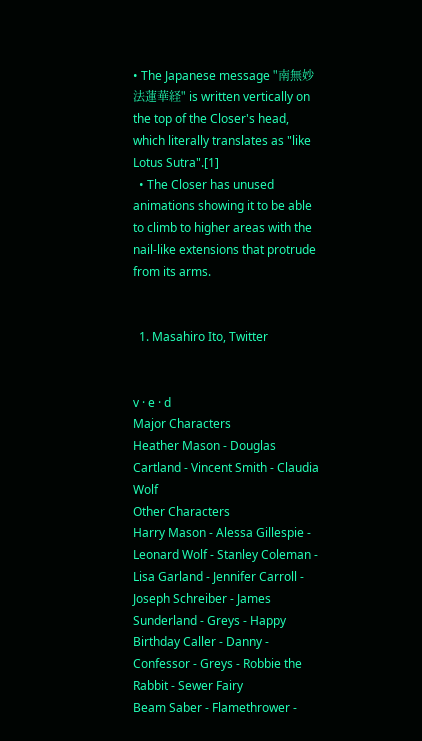• The Japanese message "南無妙法蓮華経" is written vertically on the top of the Closer's head, which literally translates as "like Lotus Sutra".[1]
  • The Closer has unused animations showing it to be able to climb to higher areas with the nail-like extensions that protrude from its arms.


  1. Masahiro Ito, Twitter


v · e · d
Major Characters
Heather Mason - Douglas Cartland - Vincent Smith - Claudia Wolf
Other Characters
Harry Mason - Alessa Gillespie - Leonard Wolf - Stanley Coleman - Lisa Garland - Jennifer Carroll - Joseph Schreiber - James Sunderland - Greys - Happy Birthday Caller - Danny - Confessor - Greys - Robbie the Rabbit - Sewer Fairy
Beam Saber - Flamethrower -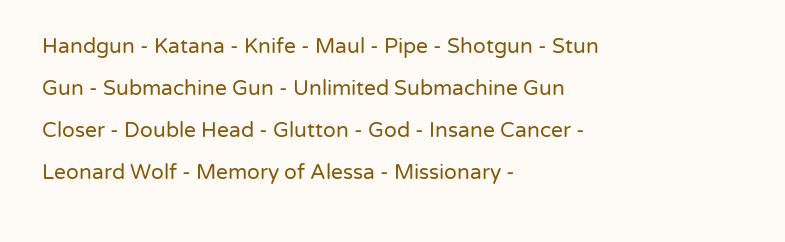Handgun - Katana - Knife - Maul - Pipe - Shotgun - Stun Gun - Submachine Gun - Unlimited Submachine Gun
Closer - Double Head - Glutton - God - Insane Cancer - Leonard Wolf - Memory of Alessa - Missionary -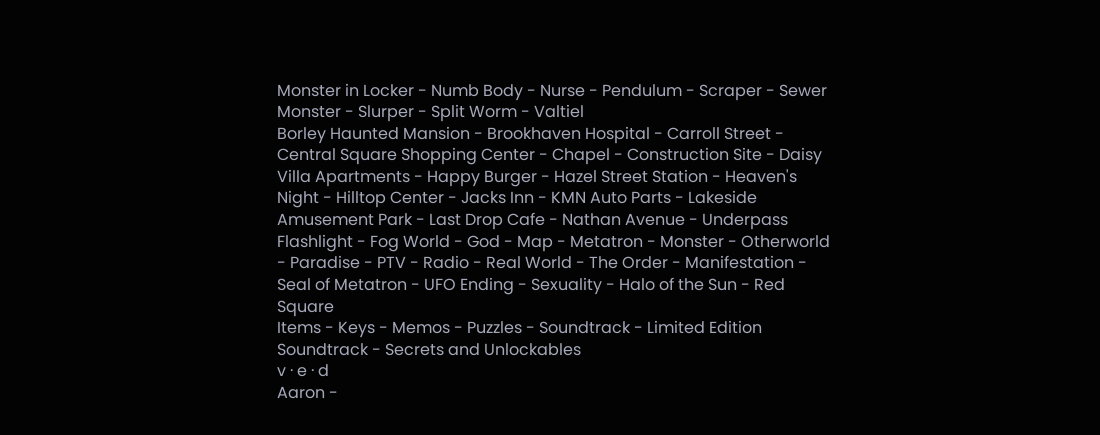Monster in Locker - Numb Body - Nurse - Pendulum - Scraper - Sewer Monster - Slurper - Split Worm - Valtiel
Borley Haunted Mansion - Brookhaven Hospital - Carroll Street - Central Square Shopping Center - Chapel - Construction Site - Daisy Villa Apartments - Happy Burger - Hazel Street Station - Heaven's Night - Hilltop Center - Jacks Inn - KMN Auto Parts - Lakeside Amusement Park - Last Drop Cafe - Nathan Avenue - Underpass
Flashlight - Fog World - God - Map - Metatron - Monster - Otherworld - Paradise - PTV - Radio - Real World - The Order - Manifestation - Seal of Metatron - UFO Ending - Sexuality - Halo of the Sun - Red Square
Items - Keys - Memos - Puzzles - Soundtrack - Limited Edition Soundtrack - Secrets and Unlockables
v · e · d
Aaron -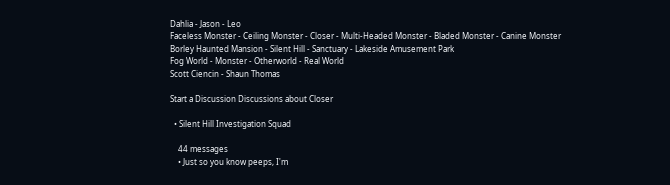Dahlia - Jason - Leo
Faceless Monster - Ceiling Monster - Closer - Multi-Headed Monster - Bladed Monster - Canine Monster
Borley Haunted Mansion - Silent Hill - Sanctuary - Lakeside Amusement Park
Fog World - Monster - Otherworld - Real World
Scott Ciencin - Shaun Thomas

Start a Discussion Discussions about Closer

  • Silent Hill Investigation Squad

    44 messages
    • Just so you know peeps, I'm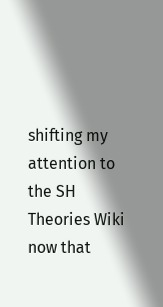shifting my attention to the SH Theories Wiki now that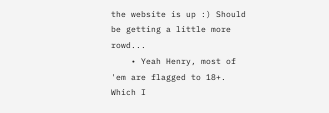the website is up :) Should be getting a little more rowd...
    • Yeah Henry, most of 'em are flagged to 18+. Which I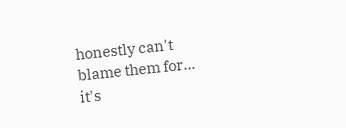honestly can't blame them for... it's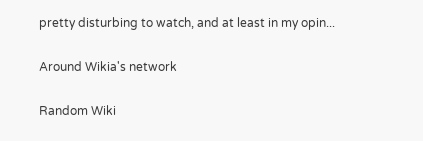pretty disturbing to watch, and at least in my opin...

Around Wikia's network

Random Wiki